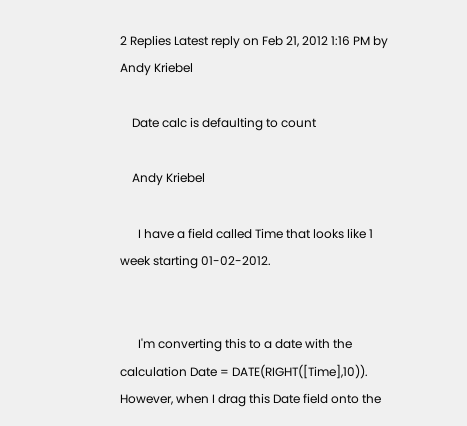2 Replies Latest reply on Feb 21, 2012 1:16 PM by Andy Kriebel

    Date calc is defaulting to count

    Andy Kriebel

      I have a field called Time that looks like 1 week starting 01-02-2012.


      I'm converting this to a date with the calculation Date = DATE(RIGHT([Time],10)).  However, when I drag this Date field onto the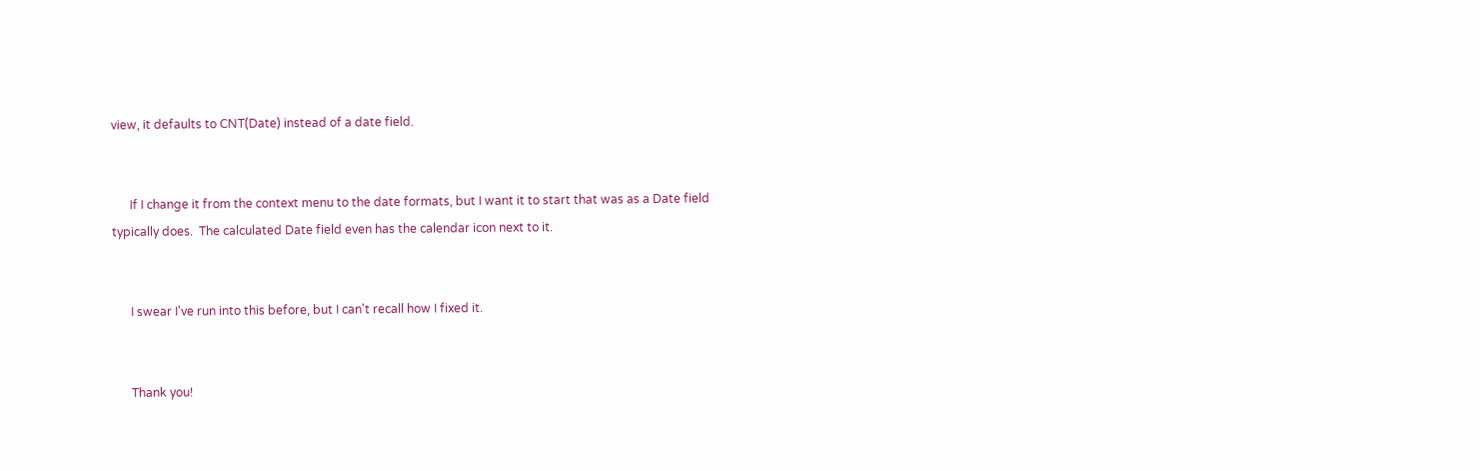view, it defaults to CNT(Date) instead of a date field.


      If I change it from the context menu to the date formats, but I want it to start that was as a Date field typically does.  The calculated Date field even has the calendar icon next to it.


      I swear I've run into this before, but I can't recall how I fixed it.


      Thank you!